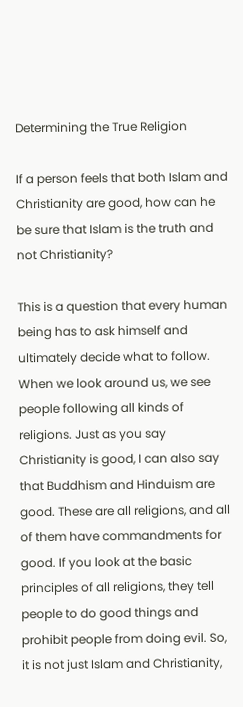Determining the True Religion

If a person feels that both Islam and Christianity are good, how can he be sure that Islam is the truth and not Christianity?

This is a question that every human being has to ask himself and ultimately decide what to follow. When we look around us, we see people following all kinds of religions. Just as you say Christianity is good, I can also say that Buddhism and Hinduism are good. These are all religions, and all of them have commandments for good. If you look at the basic principles of all religions, they tell people to do good things and prohibit people from doing evil. So, it is not just Islam and Christianity,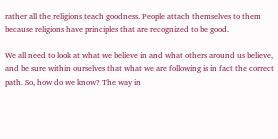rather all the religions teach goodness. People attach themselves to them because religions have principles that are recognized to be good.

We all need to look at what we believe in and what others around us believe, and be sure within ourselves that what we are following is in fact the correct path. So, how do we know? The way in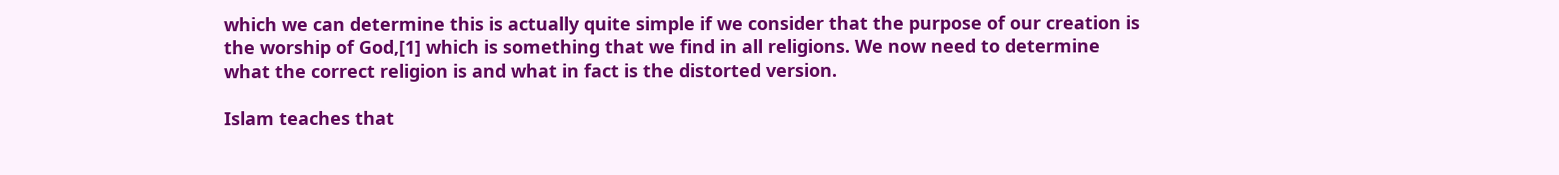which we can determine this is actually quite simple if we consider that the purpose of our creation is the worship of God,[1] which is something that we find in all religions. We now need to determine what the correct religion is and what in fact is the distorted version.

Islam teaches that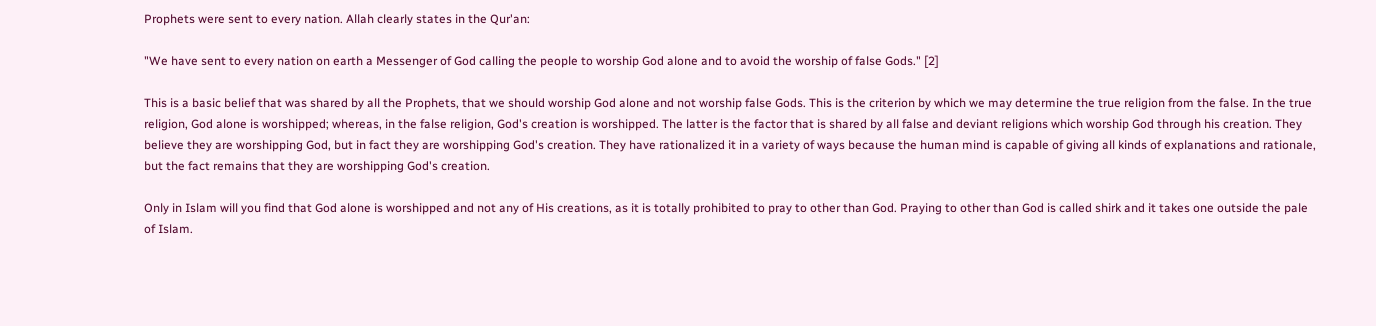Prophets were sent to every nation. Allah clearly states in the Qur'an:

"We have sent to every nation on earth a Messenger of God calling the people to worship God alone and to avoid the worship of false Gods." [2]

This is a basic belief that was shared by all the Prophets, that we should worship God alone and not worship false Gods. This is the criterion by which we may determine the true religion from the false. In the true religion, God alone is worshipped; whereas, in the false religion, God's creation is worshipped. The latter is the factor that is shared by all false and deviant religions which worship God through his creation. They believe they are worshipping God, but in fact they are worshipping God's creation. They have rationalized it in a variety of ways because the human mind is capable of giving all kinds of explanations and rationale, but the fact remains that they are worshipping God's creation.

Only in Islam will you find that God alone is worshipped and not any of His creations, as it is totally prohibited to pray to other than God. Praying to other than God is called shirk and it takes one outside the pale of Islam.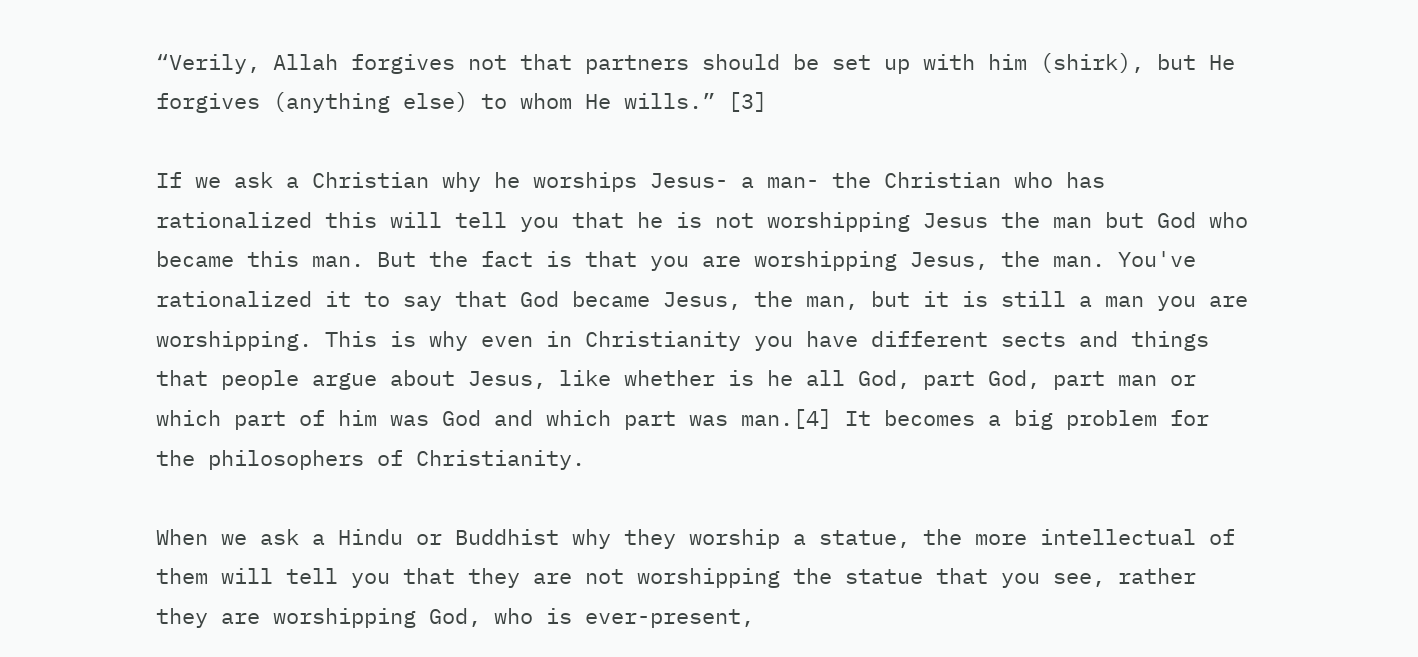“Verily, Allah forgives not that partners should be set up with him (shirk), but He forgives (anything else) to whom He wills.” [3]

If we ask a Christian why he worships Jesus- a man- the Christian who has rationalized this will tell you that he is not worshipping Jesus the man but God who became this man. But the fact is that you are worshipping Jesus, the man. You've rationalized it to say that God became Jesus, the man, but it is still a man you are worshipping. This is why even in Christianity you have different sects and things that people argue about Jesus, like whether is he all God, part God, part man or which part of him was God and which part was man.[4] It becomes a big problem for the philosophers of Christianity.

When we ask a Hindu or Buddhist why they worship a statue, the more intellectual of them will tell you that they are not worshipping the statue that you see, rather they are worshipping God, who is ever-present,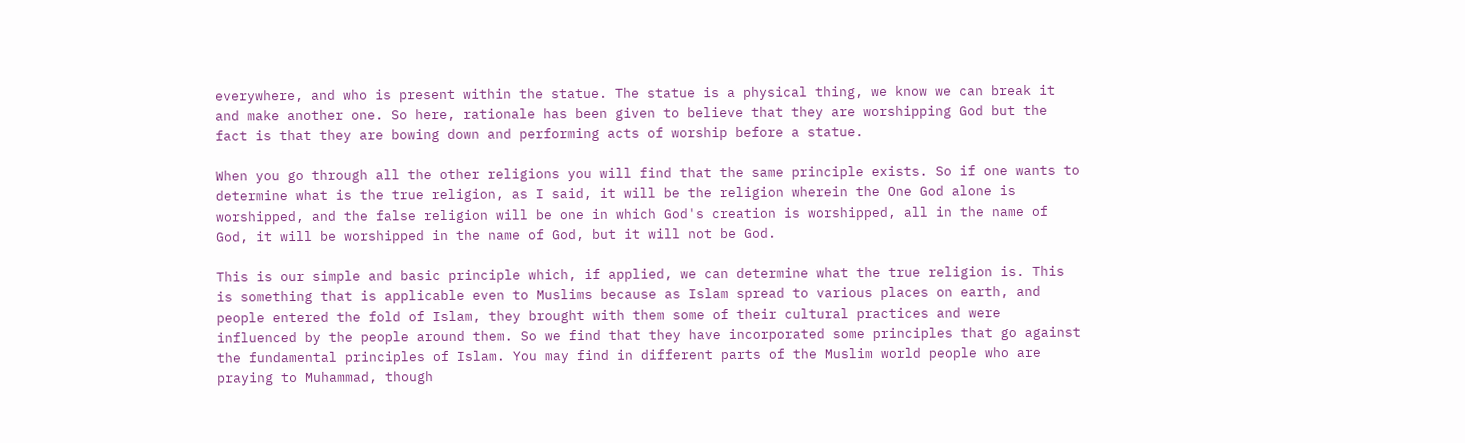everywhere, and who is present within the statue. The statue is a physical thing, we know we can break it and make another one. So here, rationale has been given to believe that they are worshipping God but the fact is that they are bowing down and performing acts of worship before a statue.

When you go through all the other religions you will find that the same principle exists. So if one wants to determine what is the true religion, as I said, it will be the religion wherein the One God alone is worshipped, and the false religion will be one in which God's creation is worshipped, all in the name of God, it will be worshipped in the name of God, but it will not be God.

This is our simple and basic principle which, if applied, we can determine what the true religion is. This is something that is applicable even to Muslims because as Islam spread to various places on earth, and people entered the fold of Islam, they brought with them some of their cultural practices and were influenced by the people around them. So we find that they have incorporated some principles that go against the fundamental principles of Islam. You may find in different parts of the Muslim world people who are praying to Muhammad, though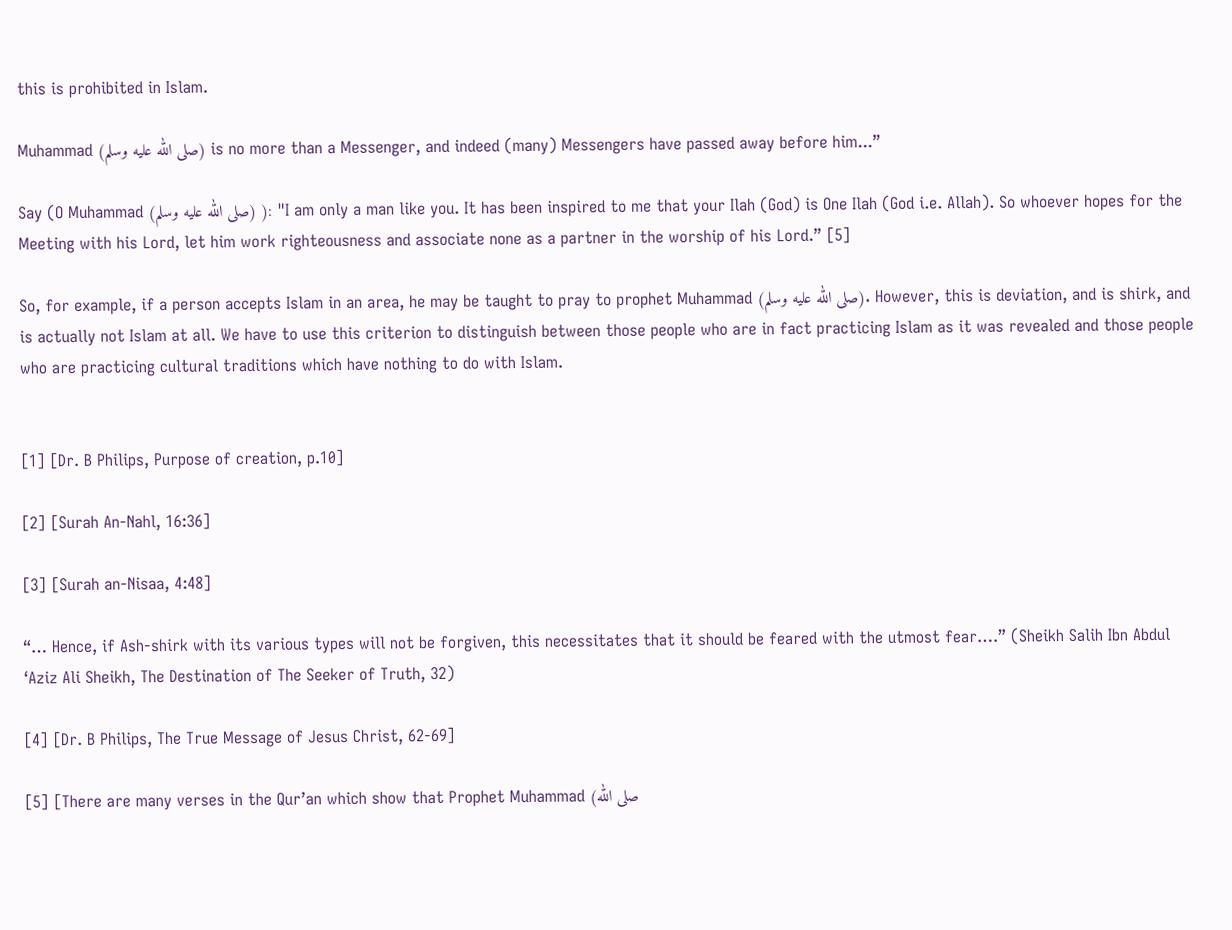this is prohibited in Islam.

Muhammad (صلى الله عليه وسلم) is no more than a Messenger, and indeed (many) Messengers have passed away before him...”

Say (O Muhammad (صلى الله عليه وسلم) ): "I am only a man like you. It has been inspired to me that your Ilah (God) is One Ilah (God i.e. Allah). So whoever hopes for the Meeting with his Lord, let him work righteousness and associate none as a partner in the worship of his Lord.” [5]

So, for example, if a person accepts Islam in an area, he may be taught to pray to prophet Muhammad (صلى الله عليه وسلم). However, this is deviation, and is shirk, and is actually not Islam at all. We have to use this criterion to distinguish between those people who are in fact practicing Islam as it was revealed and those people who are practicing cultural traditions which have nothing to do with Islam.


[1] [Dr. B Philips, Purpose of creation, p.10]

[2] [Surah An-Nahl, 16:36]

[3] [Surah an-Nisaa, 4:48]

“… Hence, if Ash-shirk with its various types will not be forgiven, this necessitates that it should be feared with the utmost fear….” (Sheikh Salih Ibn Abdul ‘Aziz Ali Sheikh, The Destination of The Seeker of Truth, 32)

[4] [Dr. B Philips, The True Message of Jesus Christ, 62-69]

[5] [There are many verses in the Qur’an which show that Prophet Muhammad (صلى الله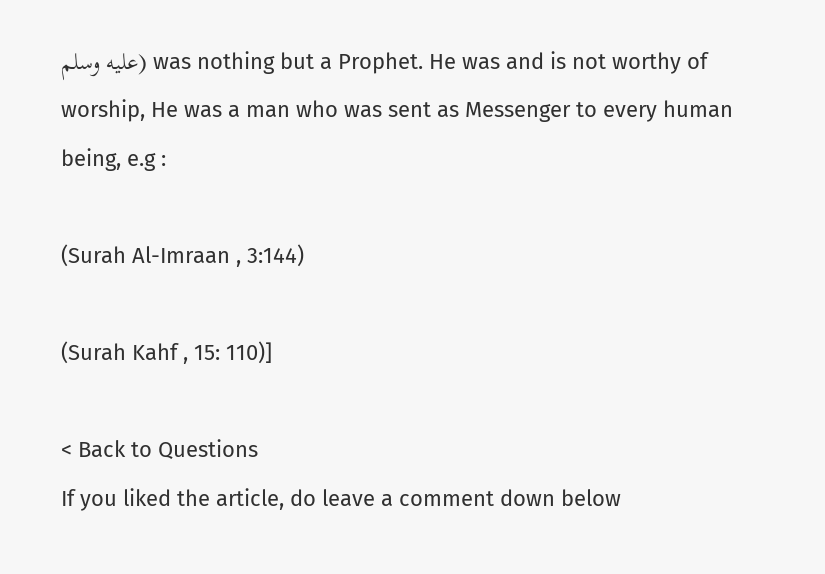عليه وسلم) was nothing but a Prophet. He was and is not worthy of worship, He was a man who was sent as Messenger to every human being, e.g :

(Surah Al-Imraan , 3:144)

(Surah Kahf , 15: 110)]

< Back to Questions
If you liked the article, do leave a comment down below